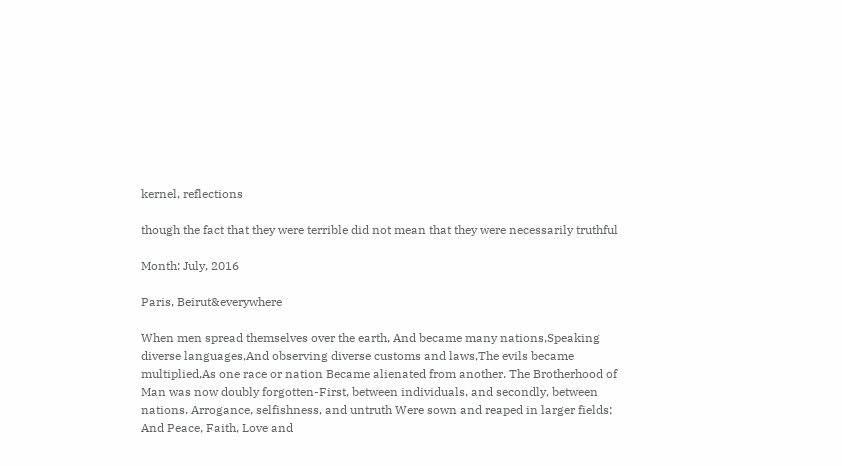kernel, reflections

though the fact that they were terrible did not mean that they were necessarily truthful

Month: July, 2016

Paris, Beirut&everywhere

When men spread themselves over the earth, And became many nations,Speaking diverse languages,And observing diverse customs and laws,The evils became multiplied,As one race or nation Became alienated from another. The Brotherhood of Man was now doubly forgotten-First, between individuals, and secondly, between nations. Arrogance, selfishness, and untruth Were sown and reaped in larger fields; And Peace, Faith, Love and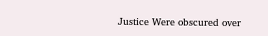Justice Were obscured over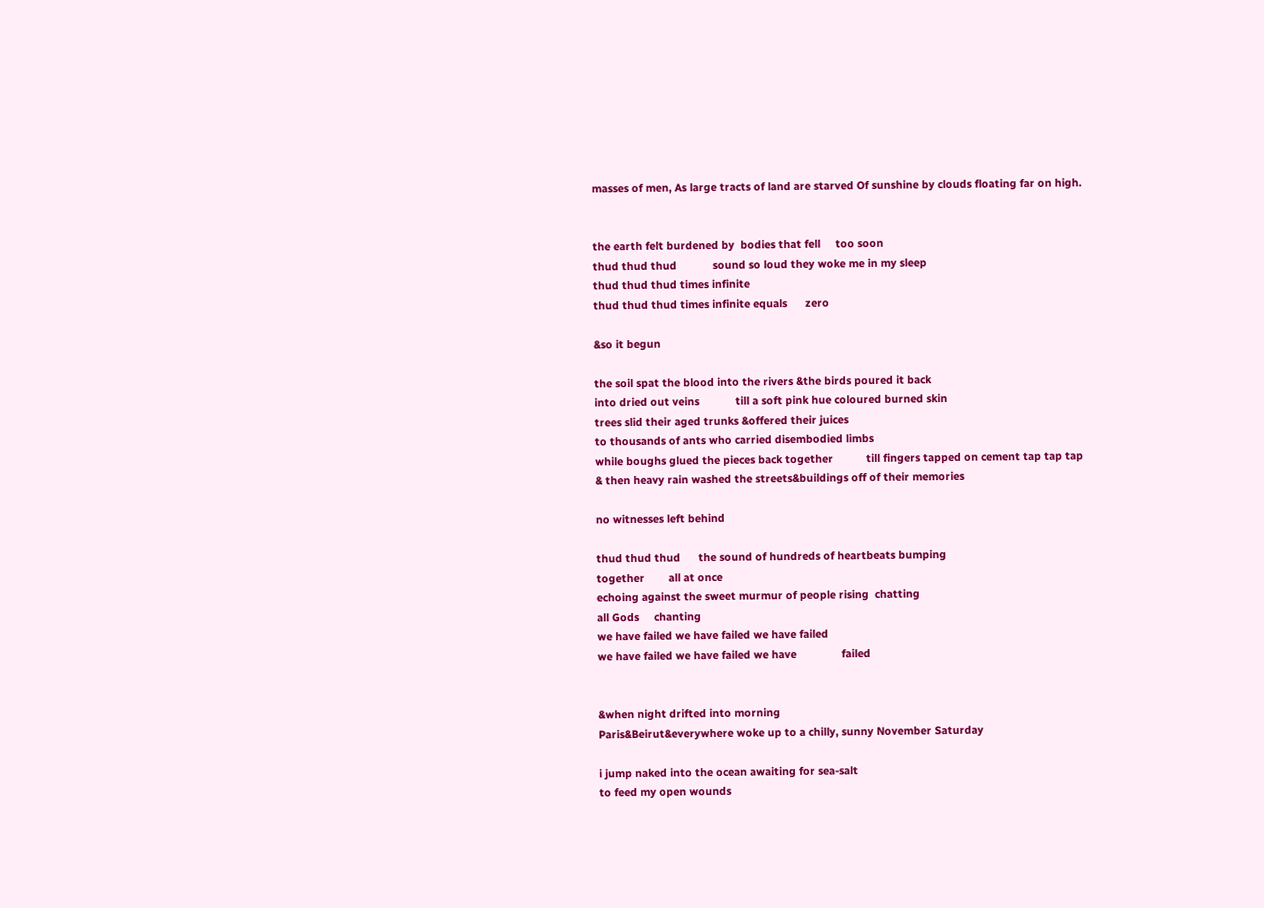masses of men, As large tracts of land are starved Of sunshine by clouds floating far on high.


the earth felt burdened by  bodies that fell     too soon
thud thud thud            sound so loud they woke me in my sleep
thud thud thud times infinite
thud thud thud times infinite equals      zero

&so it begun

the soil spat the blood into the rivers &the birds poured it back
into dried out veins            till a soft pink hue coloured burned skin
trees slid their aged trunks &offered their juices
to thousands of ants who carried disembodied limbs
while boughs glued the pieces back together           till fingers tapped on cement tap tap tap
& then heavy rain washed the streets&buildings off of their memories

no witnesses left behind

thud thud thud      the sound of hundreds of heartbeats bumping
together        all at once
echoing against the sweet murmur of people rising  chatting
all Gods     chanting
we have failed we have failed we have failed
we have failed we have failed we have               failed


&when night drifted into morning
Paris&Beirut&everywhere woke up to a chilly, sunny November Saturday

i jump naked into the ocean awaiting for sea-salt
to feed my open wounds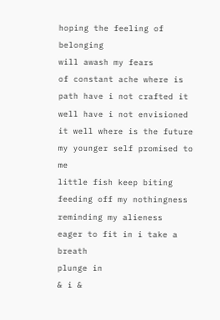hoping the feeling of belonging
will awash my fears
of constant ache where is path have i not crafted it
well have i not envisioned it well where is the future
my younger self promised to me
little fish keep biting feeding off my nothingness
reminding my alieness
eager to fit in i take a breath
plunge in
& i &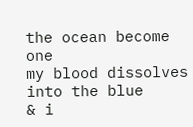the ocean become one
my blood dissolves into the blue
& i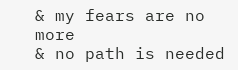& my fears are no more
& no path is needed